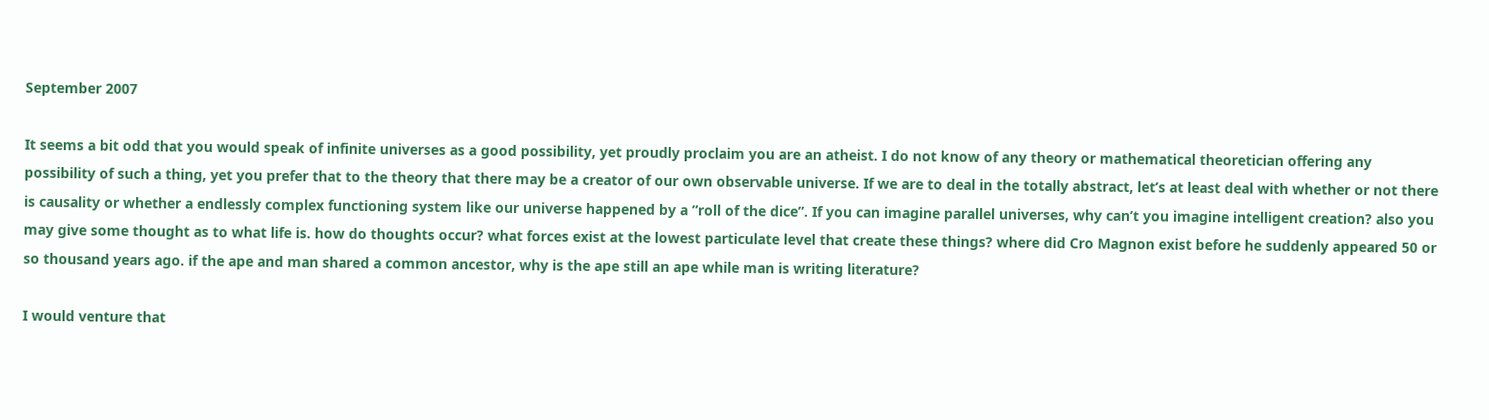September 2007

It seems a bit odd that you would speak of infinite universes as a good possibility, yet proudly proclaim you are an atheist. I do not know of any theory or mathematical theoretician offering any possibility of such a thing, yet you prefer that to the theory that there may be a creator of our own observable universe. If we are to deal in the totally abstract, let’s at least deal with whether or not there is causality or whether a endlessly complex functioning system like our universe happened by a ”roll of the dice”. If you can imagine parallel universes, why can’t you imagine intelligent creation? also you may give some thought as to what life is. how do thoughts occur? what forces exist at the lowest particulate level that create these things? where did Cro Magnon exist before he suddenly appeared 50 or so thousand years ago. if the ape and man shared a common ancestor, why is the ape still an ape while man is writing literature?

I would venture that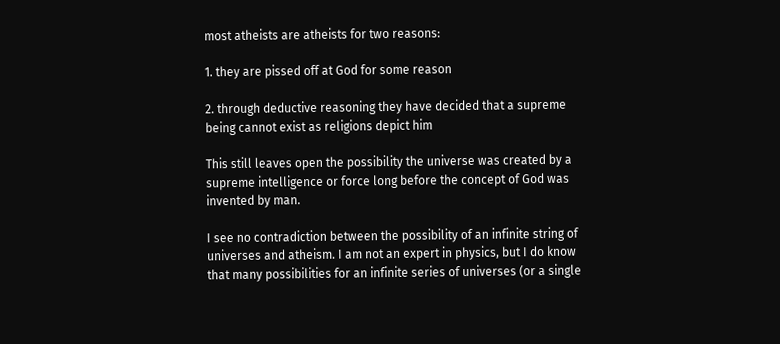most atheists are atheists for two reasons:

1. they are pissed off at God for some reason

2. through deductive reasoning they have decided that a supreme being cannot exist as religions depict him

This still leaves open the possibility the universe was created by a supreme intelligence or force long before the concept of God was invented by man.

I see no contradiction between the possibility of an infinite string of universes and atheism. I am not an expert in physics, but I do know that many possibilities for an infinite series of universes (or a single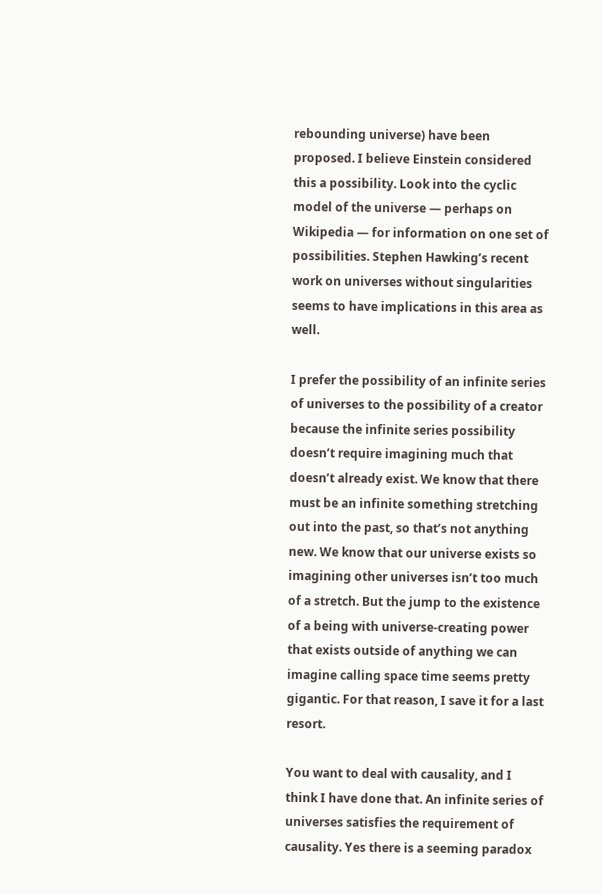rebounding universe) have been proposed. I believe Einstein considered this a possibility. Look into the cyclic model of the universe — perhaps on Wikipedia — for information on one set of possibilities. Stephen Hawking’s recent work on universes without singularities seems to have implications in this area as well.

I prefer the possibility of an infinite series of universes to the possibility of a creator because the infinite series possibility doesn’t require imagining much that doesn’t already exist. We know that there must be an infinite something stretching out into the past, so that’s not anything new. We know that our universe exists so imagining other universes isn’t too much of a stretch. But the jump to the existence of a being with universe-creating power that exists outside of anything we can imagine calling space time seems pretty gigantic. For that reason, I save it for a last resort.

You want to deal with causality, and I think I have done that. An infinite series of universes satisfies the requirement of causality. Yes there is a seeming paradox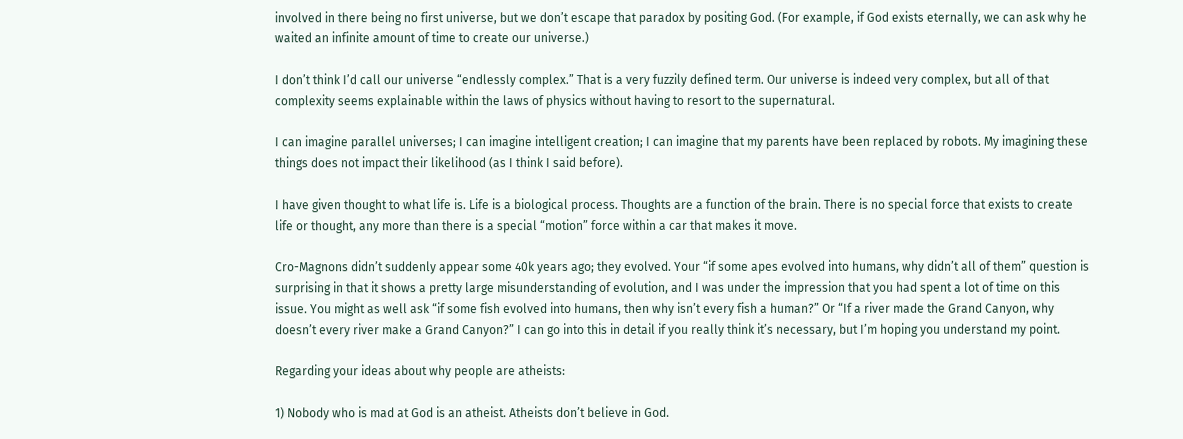involved in there being no first universe, but we don’t escape that paradox by positing God. (For example, if God exists eternally, we can ask why he waited an infinite amount of time to create our universe.)

I don’t think I’d call our universe “endlessly complex.” That is a very fuzzily defined term. Our universe is indeed very complex, but all of that complexity seems explainable within the laws of physics without having to resort to the supernatural.

I can imagine parallel universes; I can imagine intelligent creation; I can imagine that my parents have been replaced by robots. My imagining these things does not impact their likelihood (as I think I said before).

I have given thought to what life is. Life is a biological process. Thoughts are a function of the brain. There is no special force that exists to create life or thought, any more than there is a special “motion” force within a car that makes it move.

Cro-Magnons didn’t suddenly appear some 40k years ago; they evolved. Your “if some apes evolved into humans, why didn’t all of them” question is surprising in that it shows a pretty large misunderstanding of evolution, and I was under the impression that you had spent a lot of time on this issue. You might as well ask “if some fish evolved into humans, then why isn’t every fish a human?” Or “If a river made the Grand Canyon, why doesn’t every river make a Grand Canyon?” I can go into this in detail if you really think it’s necessary, but I’m hoping you understand my point.

Regarding your ideas about why people are atheists:

1) Nobody who is mad at God is an atheist. Atheists don’t believe in God.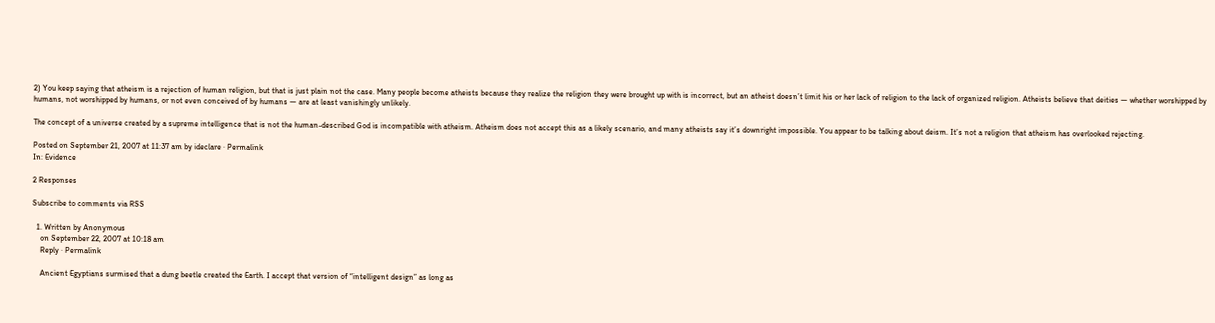2) You keep saying that atheism is a rejection of human religion, but that is just plain not the case. Many people become atheists because they realize the religion they were brought up with is incorrect, but an atheist doesn’t limit his or her lack of religion to the lack of organized religion. Atheists believe that deities — whether worshipped by humans, not worshipped by humans, or not even conceived of by humans — are at least vanishingly unlikely.

The concept of a universe created by a supreme intelligence that is not the human-described God is incompatible with atheism. Atheism does not accept this as a likely scenario, and many atheists say it’s downright impossible. You appear to be talking about deism. It’s not a religion that atheism has overlooked rejecting.

Posted on September 21, 2007 at 11:37 am by ideclare · Permalink
In: Evidence

2 Responses

Subscribe to comments via RSS

  1. Written by Anonymous
    on September 22, 2007 at 10:18 am
    Reply · Permalink

    Ancient Egyptians surmised that a dung beetle created the Earth. I accept that version of “intelligent design” as long as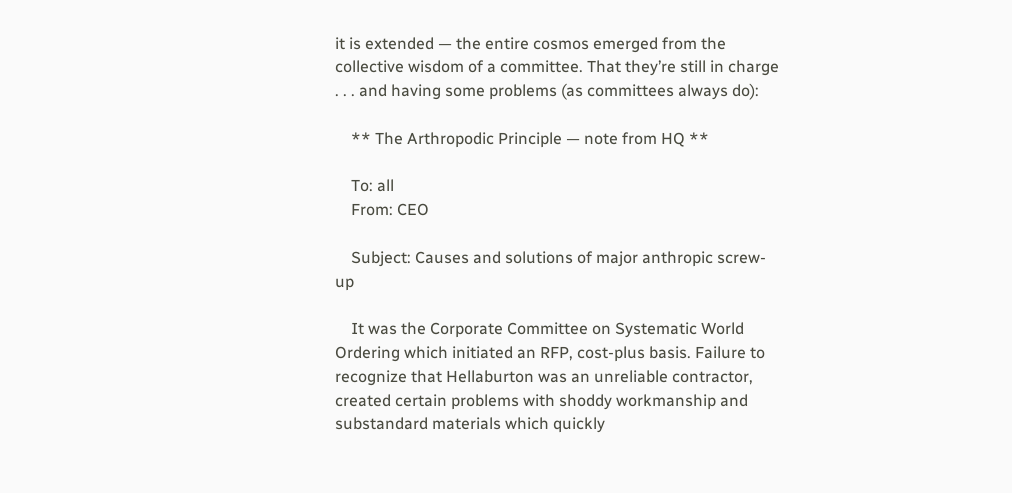it is extended — the entire cosmos emerged from the collective wisdom of a committee. That they’re still in charge . . . and having some problems (as committees always do):

    ** The Arthropodic Principle — note from HQ **

    To: all
    From: CEO

    Subject: Causes and solutions of major anthropic screw-up

    It was the Corporate Committee on Systematic World Ordering which initiated an RFP, cost-plus basis. Failure to recognize that Hellaburton was an unreliable contractor, created certain problems with shoddy workmanship and substandard materials which quickly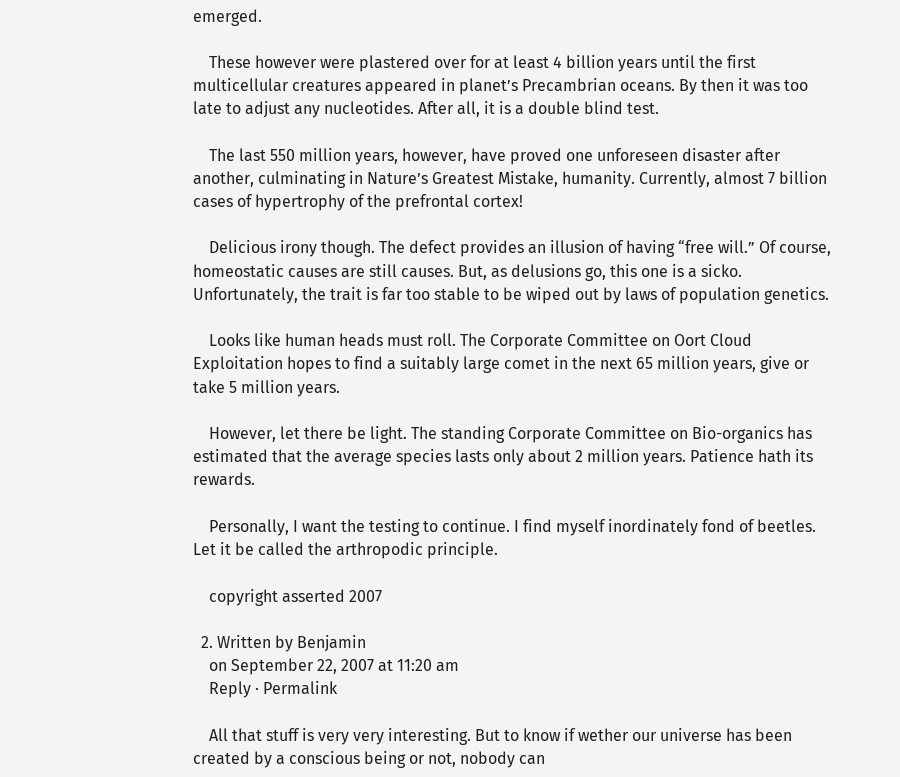emerged.

    These however were plastered over for at least 4 billion years until the first multicellular creatures appeared in planet’s Precambrian oceans. By then it was too late to adjust any nucleotides. After all, it is a double blind test.

    The last 550 million years, however, have proved one unforeseen disaster after another, culminating in Nature’s Greatest Mistake, humanity. Currently, almost 7 billion cases of hypertrophy of the prefrontal cortex!

    Delicious irony though. The defect provides an illusion of having “free will.” Of course, homeostatic causes are still causes. But, as delusions go, this one is a sicko. Unfortunately, the trait is far too stable to be wiped out by laws of population genetics.

    Looks like human heads must roll. The Corporate Committee on Oort Cloud Exploitation hopes to find a suitably large comet in the next 65 million years, give or take 5 million years.

    However, let there be light. The standing Corporate Committee on Bio-organics has estimated that the average species lasts only about 2 million years. Patience hath its rewards.

    Personally, I want the testing to continue. I find myself inordinately fond of beetles. Let it be called the arthropodic principle.

    copyright asserted 2007

  2. Written by Benjamin
    on September 22, 2007 at 11:20 am
    Reply · Permalink

    All that stuff is very very interesting. But to know if wether our universe has been created by a conscious being or not, nobody can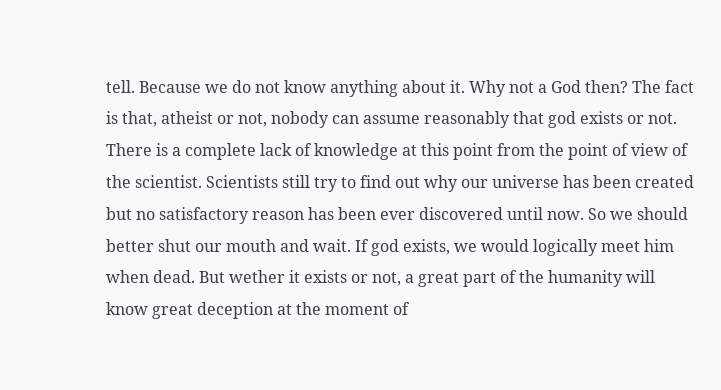tell. Because we do not know anything about it. Why not a God then? The fact is that, atheist or not, nobody can assume reasonably that god exists or not. There is a complete lack of knowledge at this point from the point of view of the scientist. Scientists still try to find out why our universe has been created but no satisfactory reason has been ever discovered until now. So we should better shut our mouth and wait. If god exists, we would logically meet him when dead. But wether it exists or not, a great part of the humanity will know great deception at the moment of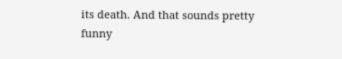its death. And that sounds pretty funny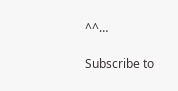^^…

Subscribe to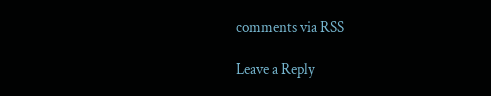comments via RSS

Leave a Reply